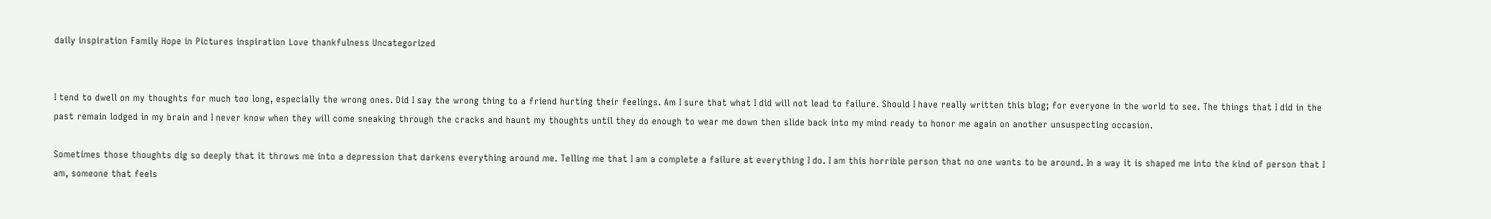daily inspiration Family Hope in Pictures inspiration Love thankfulness Uncategorized


I tend to dwell on my thoughts for much too long, especially the wrong ones. Did I say the wrong thing to a friend hurting their feelings. Am I sure that what I did will not lead to failure. Should I have really written this blog; for everyone in the world to see. The things that I did in the past remain lodged in my brain and I never know when they will come sneaking through the cracks and haunt my thoughts until they do enough to wear me down then slide back into my mind ready to honor me again on another unsuspecting occasion.

Sometimes those thoughts dig so deeply that it throws me into a depression that darkens everything around me. Telling me that I am a complete a failure at everything I do. I am this horrible person that no one wants to be around. In a way it is shaped me into the kind of person that I am, someone that feels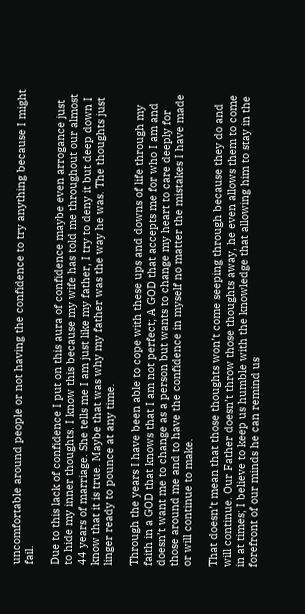uncomfortable around people or not having the confidence to try anything because I might fail.

Due to this lack of confidence I put on this aura of confidence maybe even arrogance just to hide my inner thoughts. I know this because my wife has told me throughout our almost 44 years of marriage. She tells me I am just like my father, I try to deny it but deep down I know that it is true. Maybe that was why my father was the way he was. The thoughts just linger ready to pounce at any time.

Through the years I have been able to cope with these ups and downs of life through my faith in a GOD that knows that I am not perfect; A GOD that accepts me for who I am and doesn’t want me to change as a person but wants to change my heart to care deeply for those around me and to have the confidence in myself no matter the mistakes I have made or will continue to make.

That doesn’t mean that those thoughts won’t come seeping through because they do and will continue. Our Father doesn’t throw those thoughts away, he even allows them to come in at times; I believe to keep us humble with the knowledge that allowing him to stay in the forefront of our minds he can remind us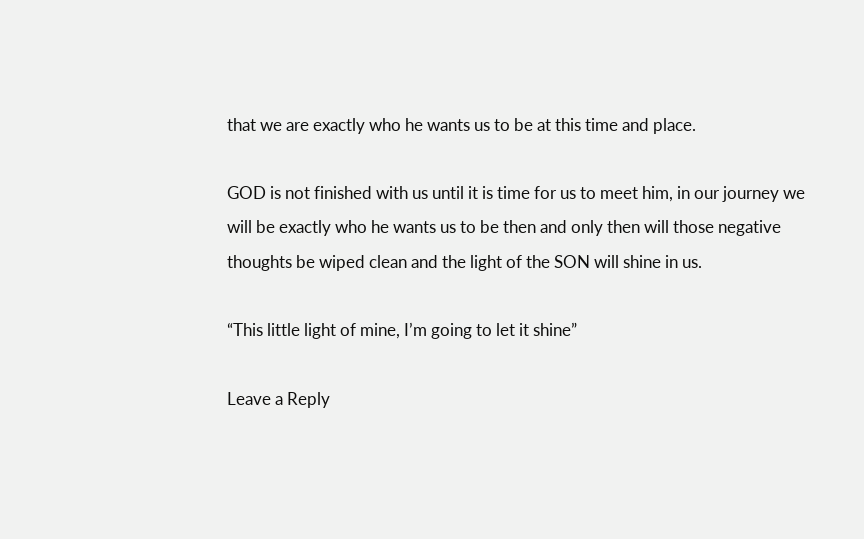that we are exactly who he wants us to be at this time and place.

GOD is not finished with us until it is time for us to meet him, in our journey we will be exactly who he wants us to be then and only then will those negative thoughts be wiped clean and the light of the SON will shine in us.

“This little light of mine, I’m going to let it shine”

Leave a Reply